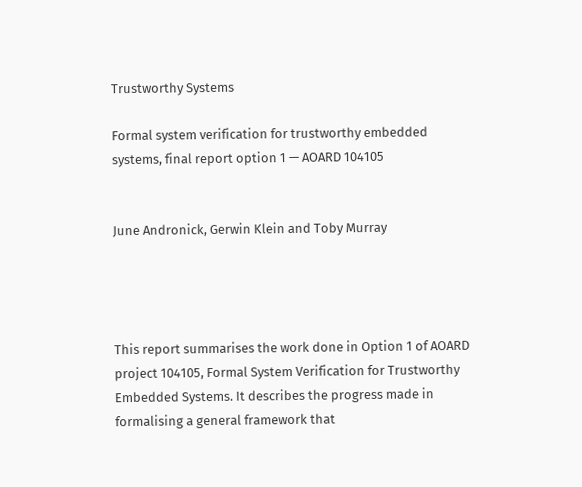Trustworthy Systems

Formal system verification for trustworthy embedded systems, final report option 1 — AOARD 104105


June Andronick, Gerwin Klein and Toby Murray




This report summarises the work done in Option 1 of AOARD project 104105, Formal System Verification for Trustworthy Embedded Systems. It describes the progress made in formalising a general framework that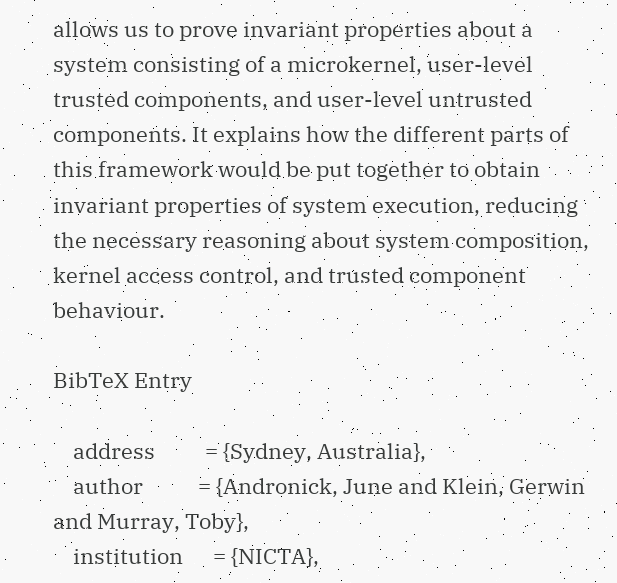allows us to prove invariant properties about a system consisting of a microkernel, user-level trusted components, and user-level untrusted components. It explains how the different parts of this framework would be put together to obtain invariant properties of system execution, reducing the necessary reasoning about system composition, kernel access control, and trusted component behaviour.

BibTeX Entry

    address          = {Sydney, Australia},
    author           = {Andronick, June and Klein, Gerwin and Murray, Toby},
    institution      = {NICTA},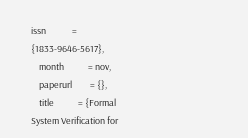issn             = {1833-9646-5617},
    month            = nov,
    paperurl         = {},
    title            = {Formal System Verification for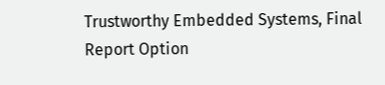Trustworthy Embedded Systems, Final Report Option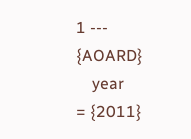1 --- {AOARD}
    year             = {2011}